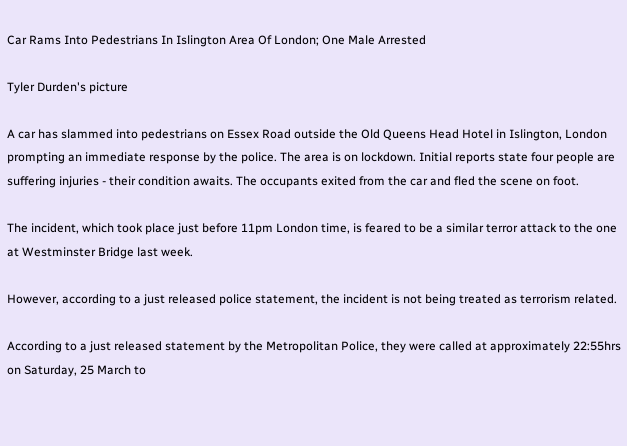Car Rams Into Pedestrians In Islington Area Of London; One Male Arrested

Tyler Durden's picture

A car has slammed into pedestrians on Essex Road outside the Old Queens Head Hotel in Islington, London prompting an immediate response by the police. The area is on lockdown. Initial reports state four people are suffering injuries - their condition awaits. The occupants exited from the car and fled the scene on foot.

The incident, which took place just before 11pm London time, is feared to be a similar terror attack to the one at Westminster Bridge last week.

However, according to a just released police statement, the incident is not being treated as terrorism related.

According to a just released statement by the Metropolitan Police, they were called at approximately 22:55hrs on Saturday, 25 March to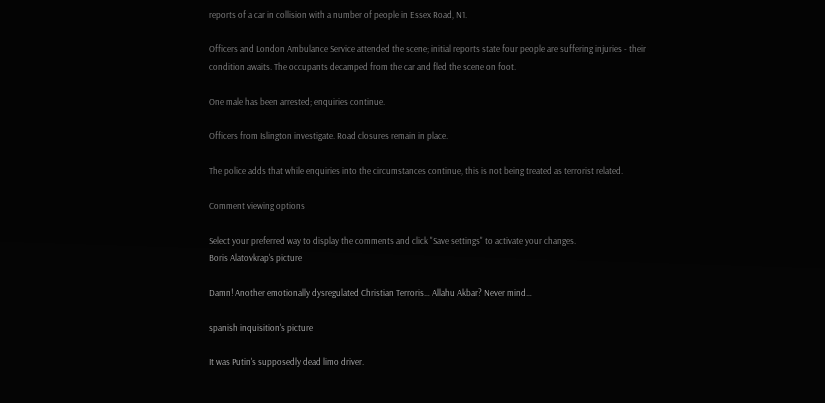reports of a car in collision with a number of people in Essex Road, N1.

Officers and London Ambulance Service attended the scene; initial reports state four people are suffering injuries - their condition awaits. The occupants decamped from the car and fled the scene on foot.

One male has been arrested; enquiries continue.

Officers from Islington investigate. Road closures remain in place.

The police adds that while enquiries into the circumstances continue, this is not being treated as terrorist related.

Comment viewing options

Select your preferred way to display the comments and click "Save settings" to activate your changes.
Boris Alatovkrap's picture

Damn! Another emotionally dysregulated Christian Terroris… Allahu Akbar? Never mind…

spanish inquisition's picture

It was Putin's supposedly dead limo driver.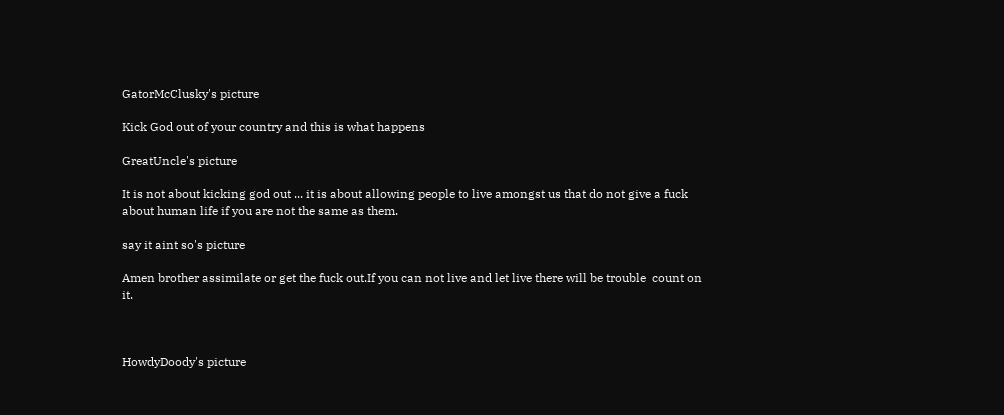GatorMcClusky's picture

Kick God out of your country and this is what happens

GreatUncle's picture

It is not about kicking god out ... it is about allowing people to live amongst us that do not give a fuck about human life if you are not the same as them.

say it aint so's picture

Amen brother assimilate or get the fuck out.If you can not live and let live there will be trouble  count on it.



HowdyDoody's picture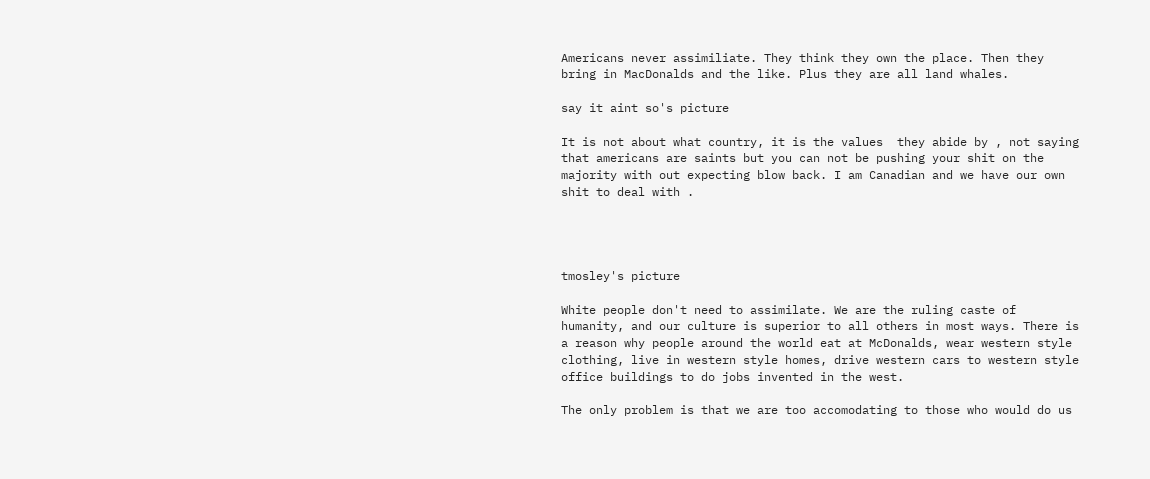Americans never assimiliate. They think they own the place. Then they bring in MacDonalds and the like. Plus they are all land whales.

say it aint so's picture

It is not about what country, it is the values  they abide by , not saying that americans are saints but you can not be pushing your shit on the majority with out expecting blow back. I am Canadian and we have our own shit to deal with .




tmosley's picture

White people don't need to assimilate. We are the ruling caste of humanity, and our culture is superior to all others in most ways. There is a reason why people around the world eat at McDonalds, wear western style clothing, live in western style homes, drive western cars to western style office buildings to do jobs invented in the west.

The only problem is that we are too accomodating to those who would do us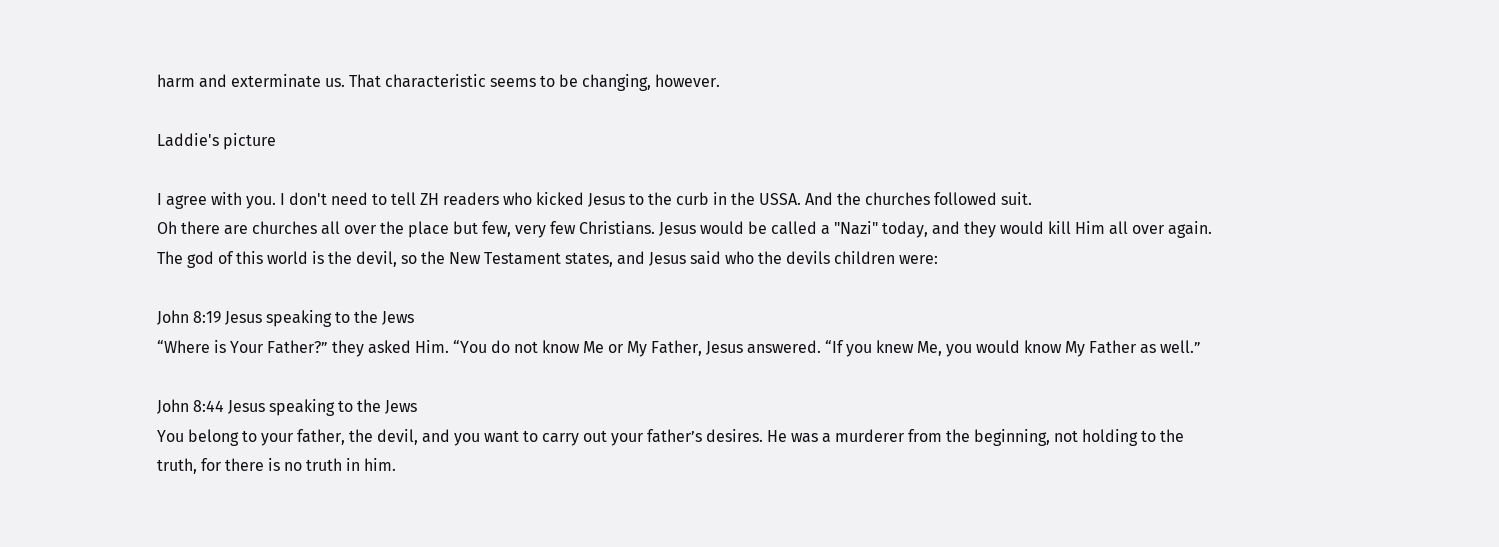harm and exterminate us. That characteristic seems to be changing, however.

Laddie's picture

I agree with you. I don't need to tell ZH readers who kicked Jesus to the curb in the USSA. And the churches followed suit.
Oh there are churches all over the place but few, very few Christians. Jesus would be called a "Nazi" today, and they would kill Him all over again. The god of this world is the devil, so the New Testament states, and Jesus said who the devils children were:

John 8:19 Jesus speaking to the Jews
“Where is Your Father?” they asked Him. “You do not know Me or My Father, Jesus answered. “If you knew Me, you would know My Father as well.”

John 8:44 Jesus speaking to the Jews
You belong to your father, the devil, and you want to carry out your father’s desires. He was a murderer from the beginning, not holding to the truth, for there is no truth in him.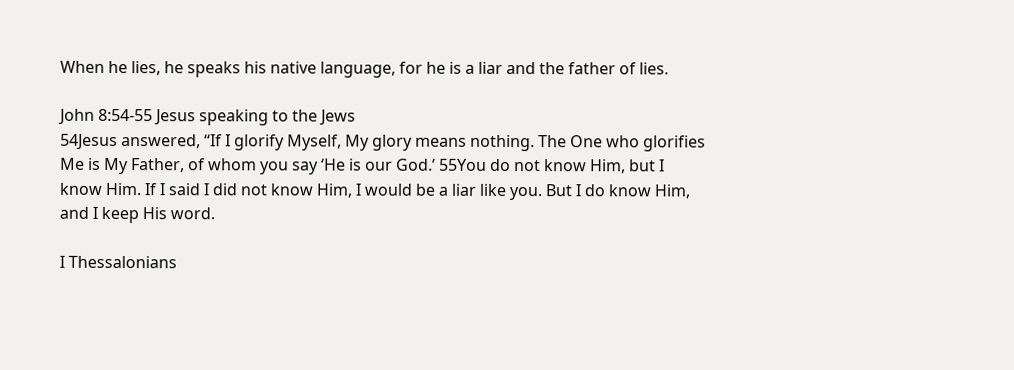When he lies, he speaks his native language, for he is a liar and the father of lies.

John 8:54-55 Jesus speaking to the Jews
54Jesus answered, “If I glorify Myself, My glory means nothing. The One who glorifies Me is My Father, of whom you say ‘He is our God.’ 55You do not know Him, but I know Him. If I said I did not know Him, I would be a liar like you. But I do know Him, and I keep His word.

I Thessalonians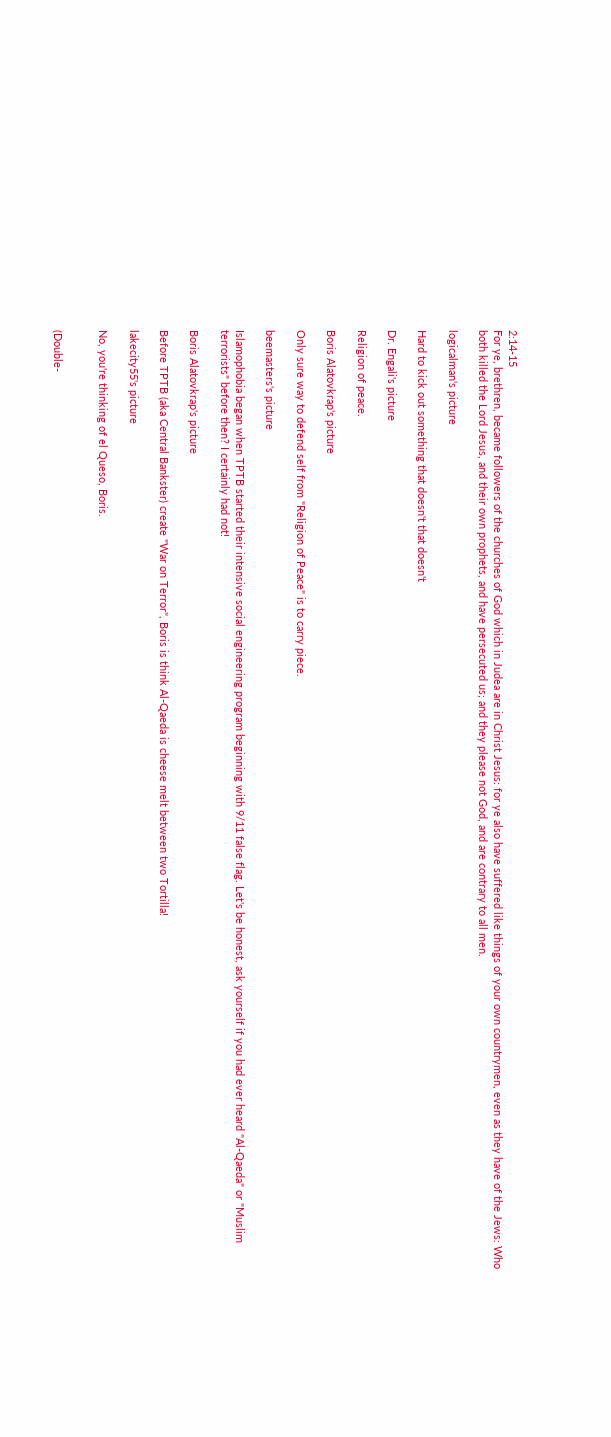2:14-15
For ye, brethren, became followers of the churches of God which in Judea are in Christ Jesus: for ye also have suffered like things of your own countrymen, even as they have of the Jews: Who both killed the Lord Jesus, and their own prophets, and have persecuted us; and they please not God, and are contrary to all men.

logicalman's picture

Hard to kick out something that doesn't that doesn't

Dr. Engali's picture

Religion of peace.

Boris Alatovkrap's picture

Only sure way to defend self from "Religion of Peace" is to carry piece.

beemasters's picture

Islamophobia began when TPTB started their intensive social engineering program beginning with 9/11 false flag. Let's be honest, ask yourself if you had ever heard "Al-Qaeda" or "Muslim terrorists" before then? I certainly had not!

Boris Alatovkrap's picture

Before TPTB (aka Central Bankster) create "War on Terror", Boris is think Al-Qaeda is cheese melt between two Tortilla!

lakecity55's picture

No, you're thinking of el Queso, Boris.


(Double-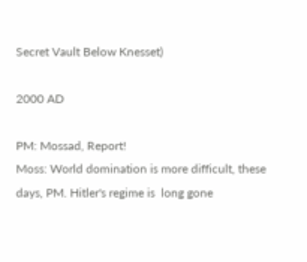Secret Vault Below Knesset)

2000 AD

PM: Mossad, Report!
Moss: World domination is more difficult, these days, PM. Hitler's regime is  long gone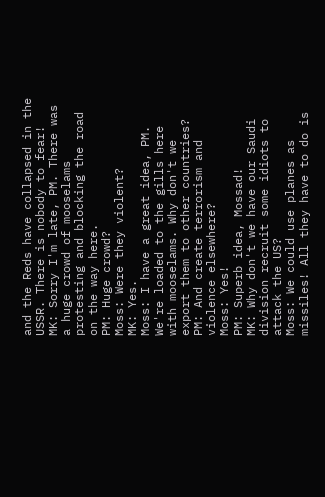and the Reds have collapsed in the USSR. There is nobody to fear!
MK: Sorry I'm late, PM. There was a huge crowd of mooselams protesting and blocking the road on the way here.
PM: Huge crowd?
Moss: Were they violent?
MK: Yes.
Moss: I have a great idea, PM. We're loaded to the gills here with mooselams. Why don't we export them to other countries?
PM: And create terrorism and violence elsewhere?
Moss: Yes!
PM: Superb idea, Mossad!
MK: Why don't we have our Saudi division recruit some idiots to attack the US?
Moss: We could use planes as missiles! All they have to do is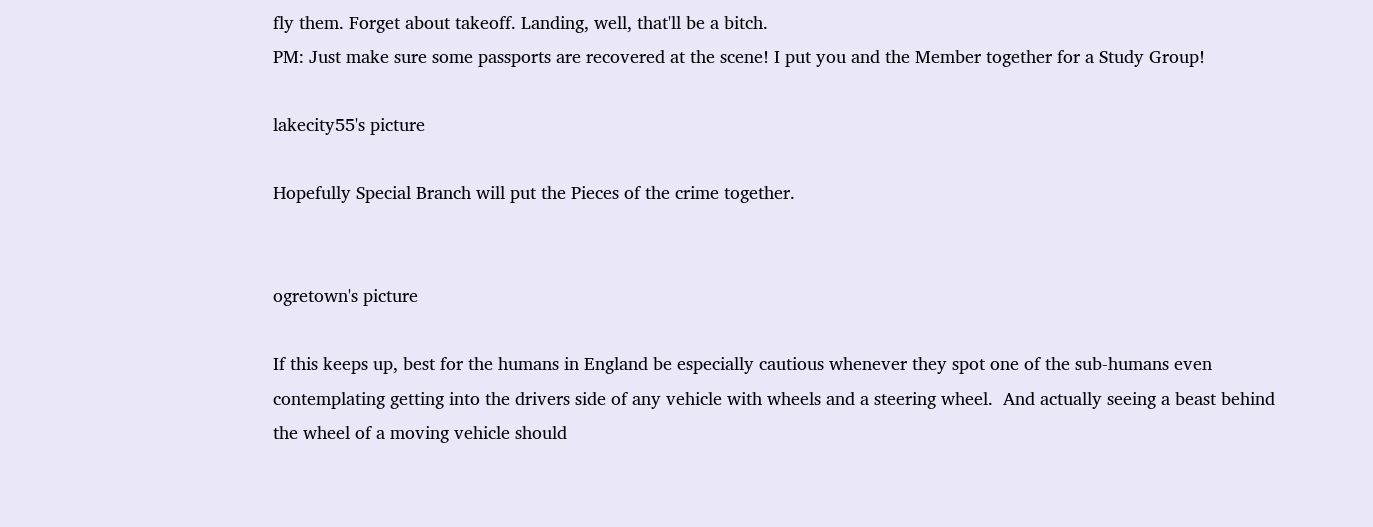fly them. Forget about takeoff. Landing, well, that'll be a bitch.
PM: Just make sure some passports are recovered at the scene! I put you and the Member together for a Study Group!

lakecity55's picture

Hopefully Special Branch will put the Pieces of the crime together.


ogretown's picture

If this keeps up, best for the humans in England be especially cautious whenever they spot one of the sub-humans even contemplating getting into the drivers side of any vehicle with wheels and a steering wheel.  And actually seeing a beast behind the wheel of a moving vehicle should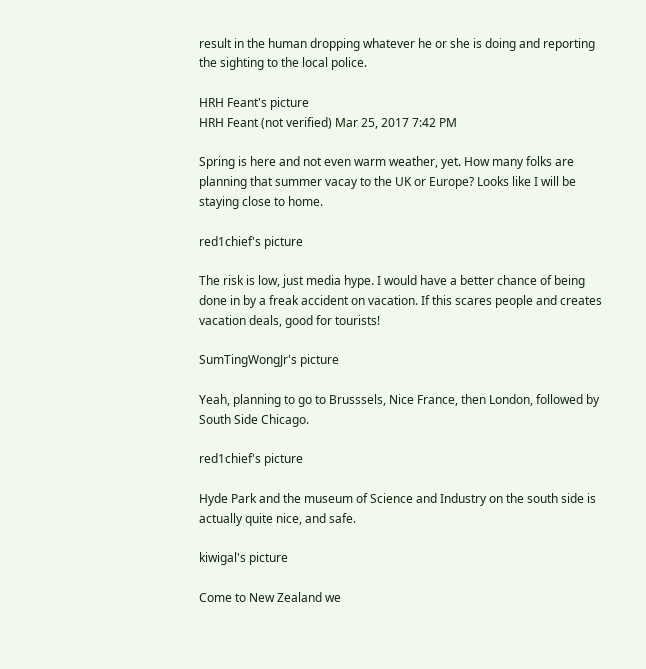result in the human dropping whatever he or she is doing and reporting the sighting to the local police.

HRH Feant's picture
HRH Feant (not verified) Mar 25, 2017 7:42 PM

Spring is here and not even warm weather, yet. How many folks are planning that summer vacay to the UK or Europe? Looks like I will be staying close to home.

red1chief's picture

The risk is low, just media hype. I would have a better chance of being done in by a freak accident on vacation. If this scares people and creates vacation deals, good for tourists!

SumTingWongJr's picture

Yeah, planning to go to Brusssels, Nice France, then London, followed by South Side Chicago.

red1chief's picture

Hyde Park and the museum of Science and Industry on the south side is actually quite nice, and safe.

kiwigal's picture

Come to New Zealand we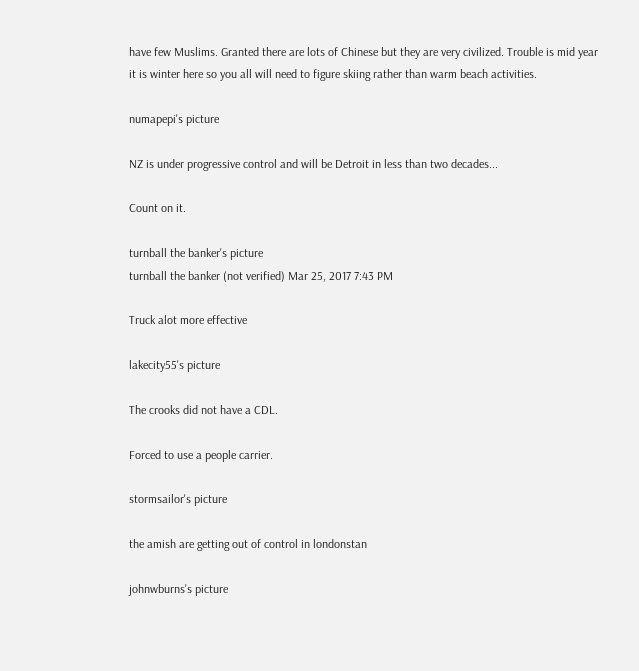have few Muslims. Granted there are lots of Chinese but they are very civilized. Trouble is mid year it is winter here so you all will need to figure skiing rather than warm beach activities.

numapepi's picture

NZ is under progressive control and will be Detroit in less than two decades...

Count on it.

turnball the banker's picture
turnball the banker (not verified) Mar 25, 2017 7:43 PM

Truck alot more effective

lakecity55's picture

The crooks did not have a CDL.

Forced to use a people carrier.

stormsailor's picture

the amish are getting out of control in londonstan

johnwburns's picture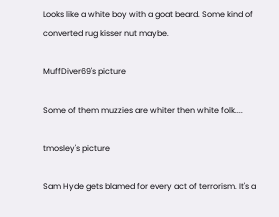Looks like a white boy with a goat beard. Some kind of converted rug kisser nut maybe.

MuffDiver69's picture

Some of them muzzies are whiter then white folk....

tmosley's picture

Sam Hyde gets blamed for every act of terrorism. It's a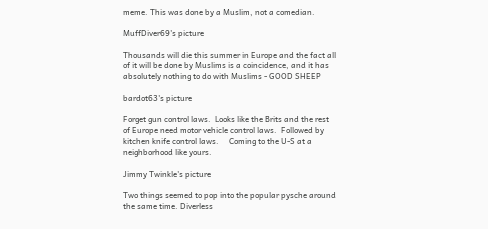meme. This was done by a Muslim, not a comedian.

MuffDiver69's picture

Thousands will die this summer in Europe and the fact all of it will be done by Muslims is a coincidence, and it has absolutely nothing to do with Muslims - GOOD SHEEP

bardot63's picture

Forget gun control laws.  Looks like the Brits and the rest of Europe need motor vehicle control laws.  Followed by kitchen knife control laws.     Coming to the U-S at a neighborhood like yours.

Jimmy Twinkle's picture

Two things seemed to pop into the popular pysche around the same time. Diverless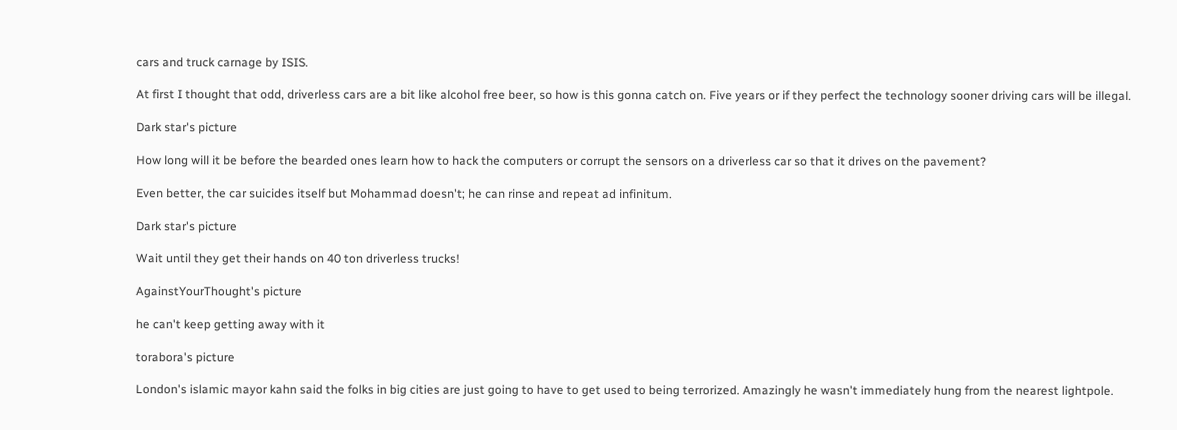cars and truck carnage by ISIS.

At first I thought that odd, driverless cars are a bit like alcohol free beer, so how is this gonna catch on. Five years or if they perfect the technology sooner driving cars will be illegal.

Dark star's picture

How long will it be before the bearded ones learn how to hack the computers or corrupt the sensors on a driverless car so that it drives on the pavement?

Even better, the car suicides itself but Mohammad doesn't; he can rinse and repeat ad infinitum.

Dark star's picture

Wait until they get their hands on 40 ton driverless trucks!

AgainstYourThought's picture

he can't keep getting away with it

torabora's picture

London's islamic mayor kahn said the folks in big cities are just going to have to get used to being terrorized. Amazingly he wasn't immediately hung from the nearest lightpole.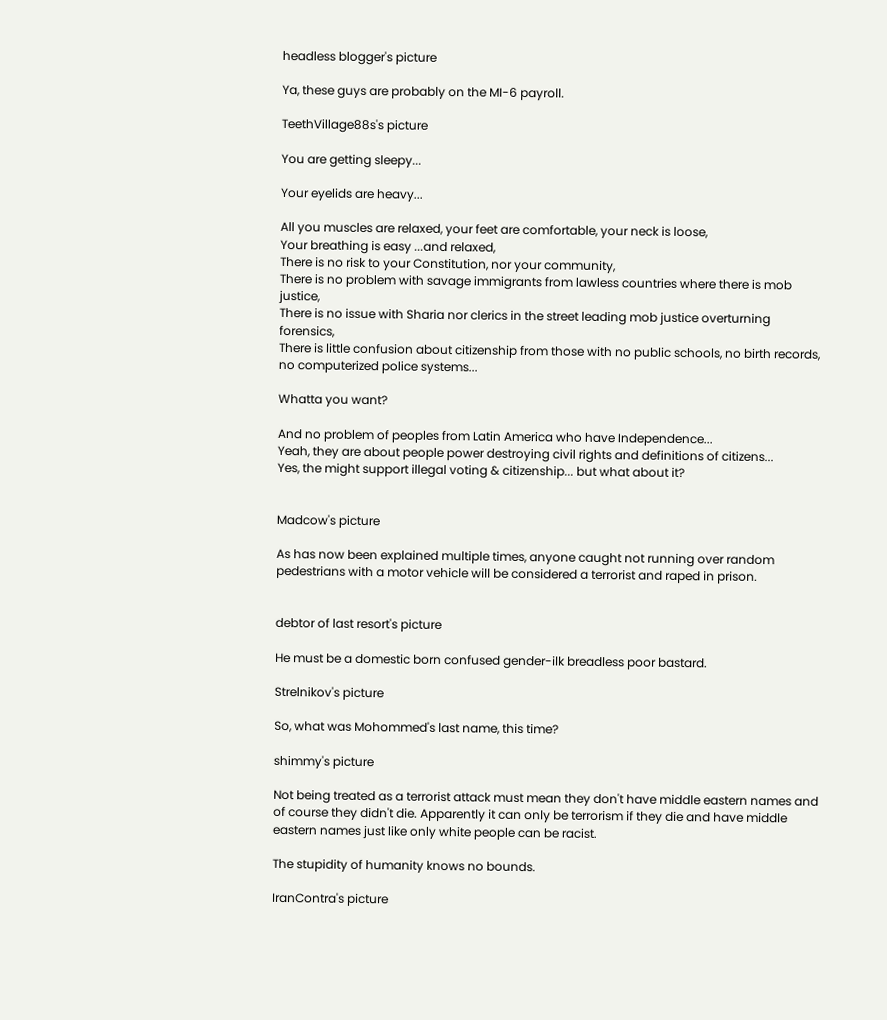headless blogger's picture

Ya, these guys are probably on the MI-6 payroll.

TeethVillage88s's picture

You are getting sleepy...

Your eyelids are heavy...

All you muscles are relaxed, your feet are comfortable, your neck is loose,
Your breathing is easy ...and relaxed,
There is no risk to your Constitution, nor your community,
There is no problem with savage immigrants from lawless countries where there is mob justice,
There is no issue with Sharia nor clerics in the street leading mob justice overturning forensics,
There is little confusion about citizenship from those with no public schools, no birth records, no computerized police systems...

Whatta you want?

And no problem of peoples from Latin America who have Independence...
Yeah, they are about people power destroying civil rights and definitions of citizens...
Yes, the might support illegal voting & citizenship... but what about it?


Madcow's picture

As has now been explained multiple times, anyone caught not running over random pedestrians with a motor vehicle will be considered a terrorist and raped in prison.


debtor of last resort's picture

He must be a domestic born confused gender-ilk breadless poor bastard.

Strelnikov's picture

So, what was Mohommed's last name, this time?

shimmy's picture

Not being treated as a terrorist attack must mean they don't have middle eastern names and of course they didn't die. Apparently it can only be terrorism if they die and have middle eastern names just like only white people can be racist.

The stupidity of humanity knows no bounds.

IranContra's picture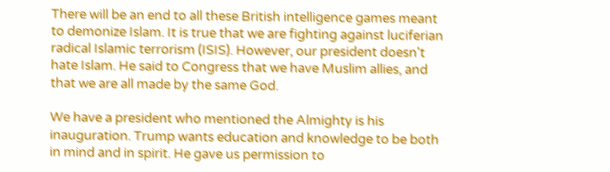There will be an end to all these British intelligence games meant to demonize Islam. It is true that we are fighting against luciferian radical Islamic terrorism (ISIS). However, our president doesn't hate Islam. He said to Congress that we have Muslim allies, and that we are all made by the same God.

We have a president who mentioned the Almighty is his inauguration. Trump wants education and knowledge to be both in mind and in spirit. He gave us permission to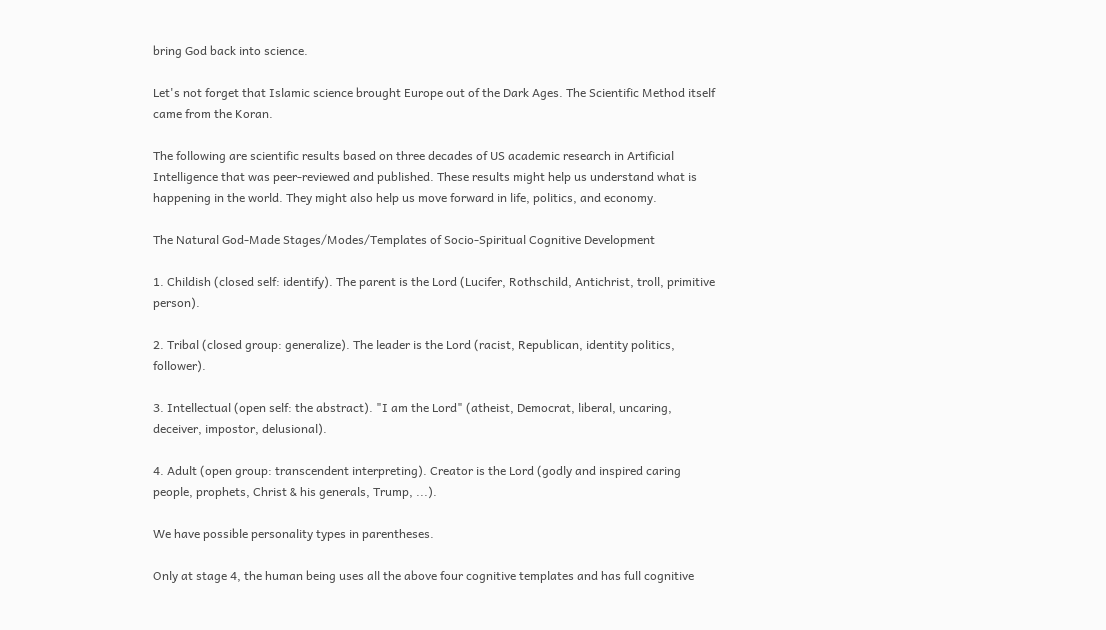bring God back into science.

Let's not forget that Islamic science brought Europe out of the Dark Ages. The Scientific Method itself came from the Koran.

The following are scientific results based on three decades of US academic research in Artificial Intelligence that was peer-reviewed and published. These results might help us understand what is happening in the world. They might also help us move forward in life, politics, and economy.

The Natural God-Made Stages/Modes/Templates of Socio-Spiritual Cognitive Development

1. Childish (closed self: identify). The parent is the Lord (Lucifer, Rothschild, Antichrist, troll, primitive person).

2. Tribal (closed group: generalize). The leader is the Lord (racist, Republican, identity politics, follower).

3. Intellectual (open self: the abstract). "I am the Lord" (atheist, Democrat, liberal, uncaring, deceiver, impostor, delusional).

4. Adult (open group: transcendent interpreting). Creator is the Lord (godly and inspired caring people, prophets, Christ & his generals, Trump, ...).

We have possible personality types in parentheses.

Only at stage 4, the human being uses all the above four cognitive templates and has full cognitive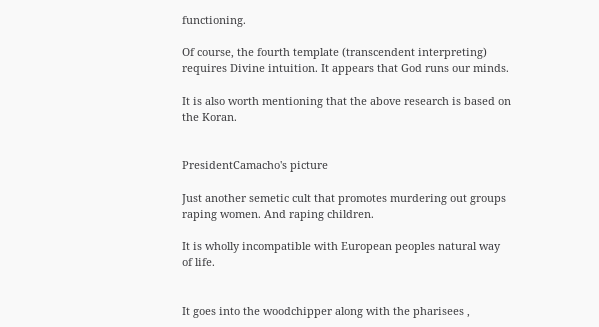functioning.

Of course, the fourth template (transcendent interpreting) requires Divine intuition. It appears that God runs our minds.

It is also worth mentioning that the above research is based on the Koran.


PresidentCamacho's picture

Just another semetic cult that promotes murdering out groups  raping women. And raping children.

It is wholly incompatible with European peoples natural way of life.


It goes into the woodchipper along with the pharisees ,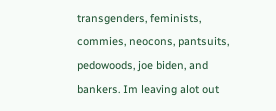transgenders, feminists, commies, neocons, pantsuits, pedowoods, joe biden, and bankers. Im leaving alot out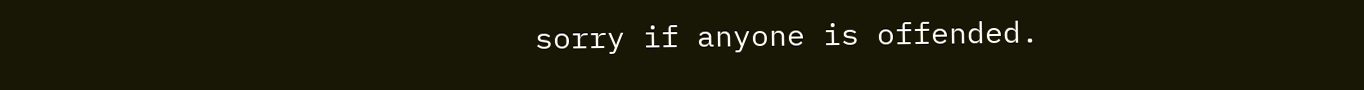sorry if anyone is offended.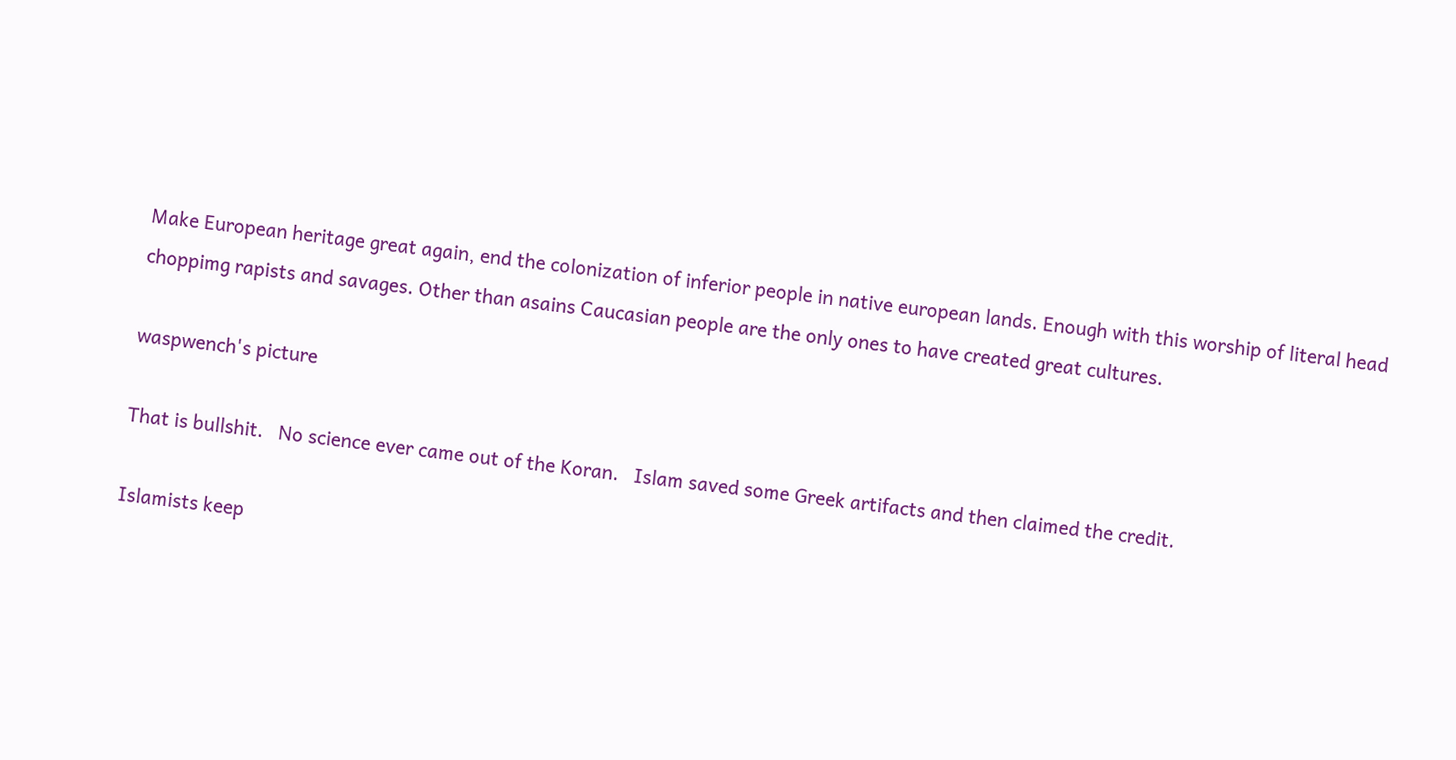Make European heritage great again, end the colonization of inferior people in native european lands. Enough with this worship of literal head choppimg rapists and savages. Other than asains Caucasian people are the only ones to have created great cultures.

waspwench's picture

That is bullshit.   No science ever came out of the Koran.   Islam saved some Greek artifacts and then claimed the credit.

Islamists keep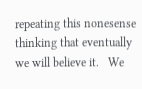repeating this nonesense thinking that eventually we will believe it.   We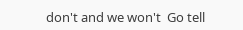don't and we won't  Go tell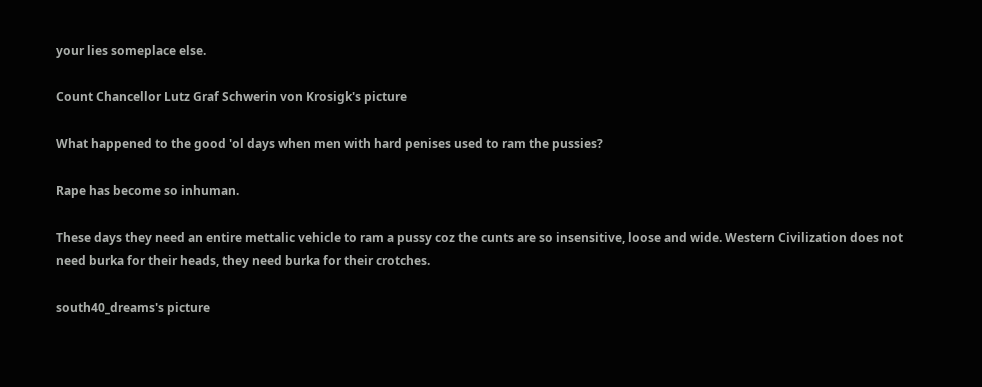your lies someplace else.

Count Chancellor Lutz Graf Schwerin von Krosigk's picture

What happened to the good 'ol days when men with hard penises used to ram the pussies?

Rape has become so inhuman.

These days they need an entire mettalic vehicle to ram a pussy coz the cunts are so insensitive, loose and wide. Western Civilization does not need burka for their heads, they need burka for their crotches.

south40_dreams's picture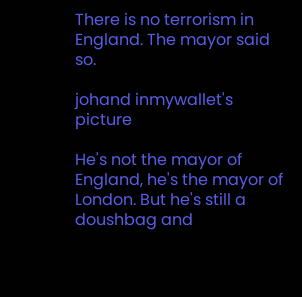There is no terrorism in England. The mayor said so.

johand inmywallet's picture

He's not the mayor of England, he's the mayor of London. But he's still a doushbag and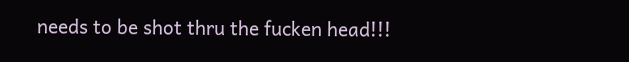needs to be shot thru the fucken head!!!